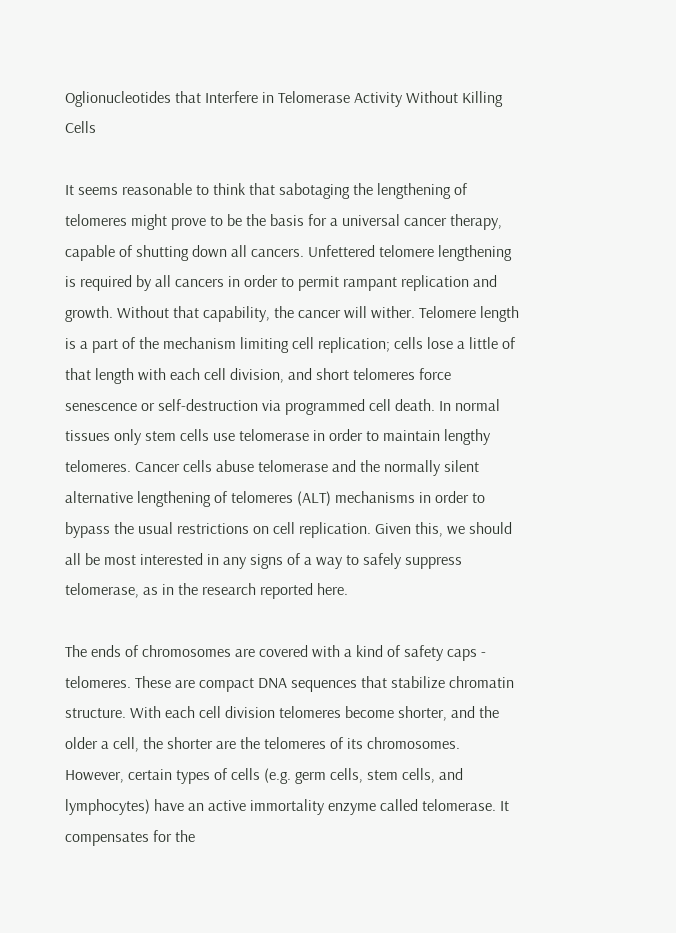Oglionucleotides that Interfere in Telomerase Activity Without Killing Cells

It seems reasonable to think that sabotaging the lengthening of telomeres might prove to be the basis for a universal cancer therapy, capable of shutting down all cancers. Unfettered telomere lengthening is required by all cancers in order to permit rampant replication and growth. Without that capability, the cancer will wither. Telomere length is a part of the mechanism limiting cell replication; cells lose a little of that length with each cell division, and short telomeres force senescence or self-destruction via programmed cell death. In normal tissues only stem cells use telomerase in order to maintain lengthy telomeres. Cancer cells abuse telomerase and the normally silent alternative lengthening of telomeres (ALT) mechanisms in order to bypass the usual restrictions on cell replication. Given this, we should all be most interested in any signs of a way to safely suppress telomerase, as in the research reported here.

The ends of chromosomes are covered with a kind of safety caps - telomeres. These are compact DNA sequences that stabilize chromatin structure. With each cell division telomeres become shorter, and the older a cell, the shorter are the telomeres of its chromosomes. However, certain types of cells (e.g. germ cells, stem cells, and lymphocytes) have an active immortality enzyme called telomerase. It compensates for the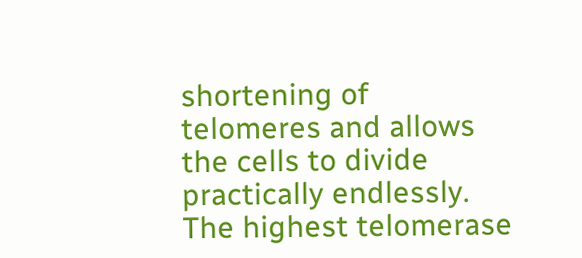shortening of telomeres and allows the cells to divide practically endlessly. The highest telomerase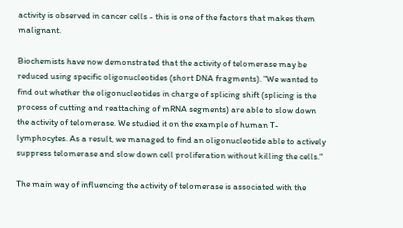activity is observed in cancer cells - this is one of the factors that makes them malignant.

Biochemists have now demonstrated that the activity of telomerase may be reduced using specific oligonucleotides (short DNA fragments). "We wanted to find out whether the oligonucleotides in charge of splicing shift (splicing is the process of cutting and reattaching of mRNA segments) are able to slow down the activity of telomerase. We studied it on the example of human T-lymphocytes. As a result, we managed to find an oligonucleotide able to actively suppress telomerase and slow down cell proliferation without killing the cells."

The main way of influencing the activity of telomerase is associated with the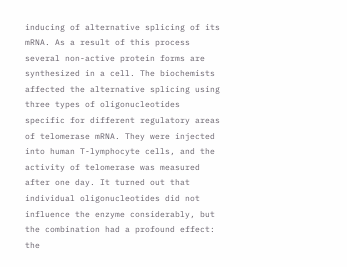inducing of alternative splicing of its mRNA. As a result of this process several non-active protein forms are synthesized in a cell. The biochemists affected the alternative splicing using three types of oligonucleotides specific for different regulatory areas of telomerase mRNA. They were injected into human T-lymphocyte cells, and the activity of telomerase was measured after one day. It turned out that individual oligonucleotides did not influence the enzyme considerably, but the combination had a profound effect: the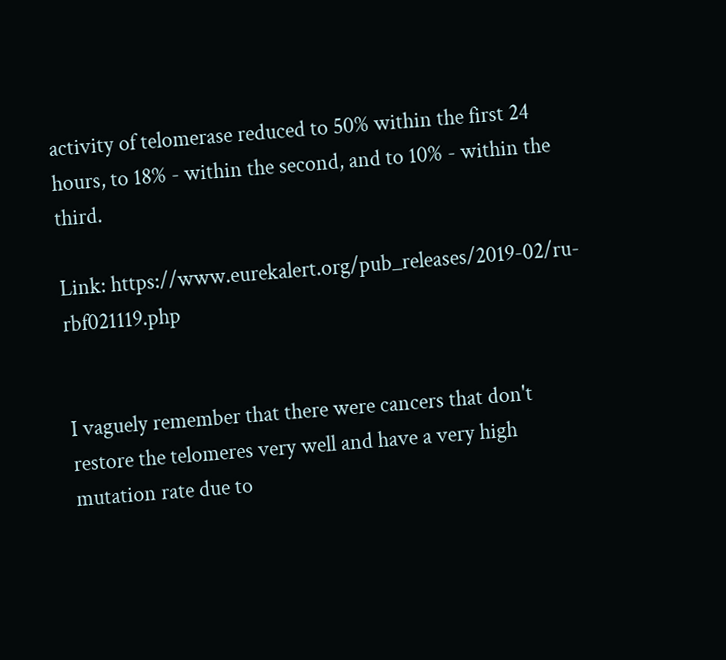activity of telomerase reduced to 50% within the first 24 hours, to 18% - within the second, and to 10% - within the third.

Link: https://www.eurekalert.org/pub_releases/2019-02/ru-rbf021119.php


I vaguely remember that there were cancers that don't restore the telomeres very well and have a very high mutation rate due to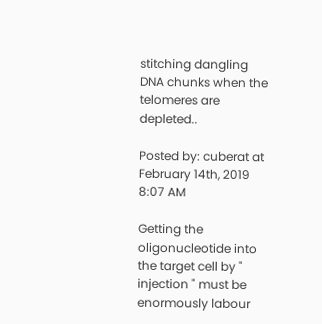stitching dangling DNA chunks when the telomeres are depleted..

Posted by: cuberat at February 14th, 2019 8:07 AM

Getting the oligonucleotide into the target cell by " injection " must be enormously labour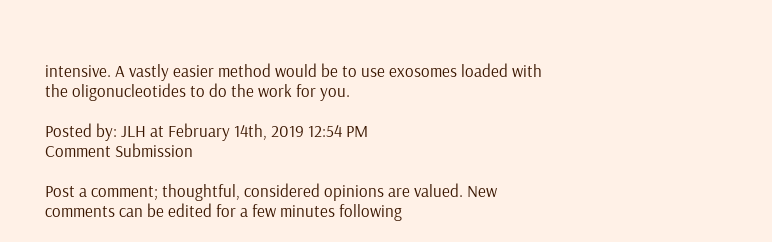intensive. A vastly easier method would be to use exosomes loaded with the oligonucleotides to do the work for you.

Posted by: JLH at February 14th, 2019 12:54 PM
Comment Submission

Post a comment; thoughtful, considered opinions are valued. New comments can be edited for a few minutes following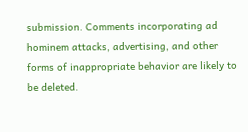submission. Comments incorporating ad hominem attacks, advertising, and other forms of inappropriate behavior are likely to be deleted.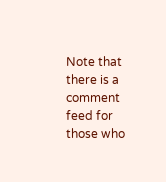Note that there is a comment feed for those who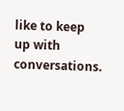like to keep up with conversations.